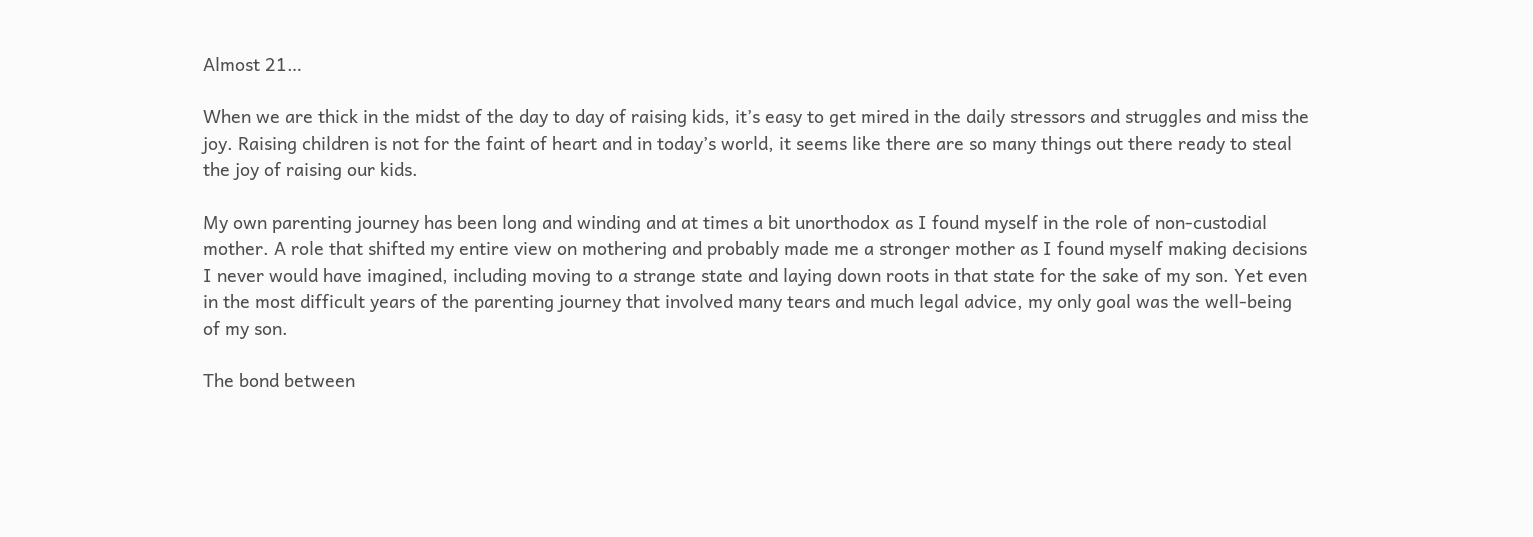Almost 21…

When we are thick in the midst of the day to day of raising kids, it’s easy to get mired in the daily stressors and struggles and miss the joy. Raising children is not for the faint of heart and in today’s world, it seems like there are so many things out there ready to steal the joy of raising our kids.

My own parenting journey has been long and winding and at times a bit unorthodox as I found myself in the role of non-custodial mother. A role that shifted my entire view on mothering and probably made me a stronger mother as I found myself making decisions I never would have imagined, including moving to a strange state and laying down roots in that state for the sake of my son. Yet even in the most difficult years of the parenting journey that involved many tears and much legal advice, my only goal was the well-being of my son.

The bond between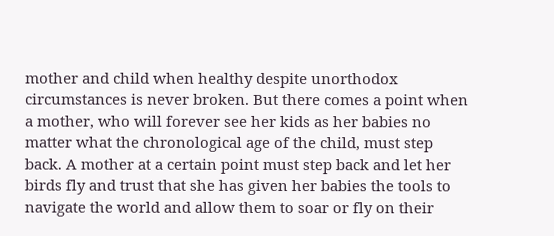mother and child when healthy despite unorthodox circumstances is never broken. But there comes a point when a mother, who will forever see her kids as her babies no matter what the chronological age of the child, must step back. A mother at a certain point must step back and let her birds fly and trust that she has given her babies the tools to navigate the world and allow them to soar or fly on their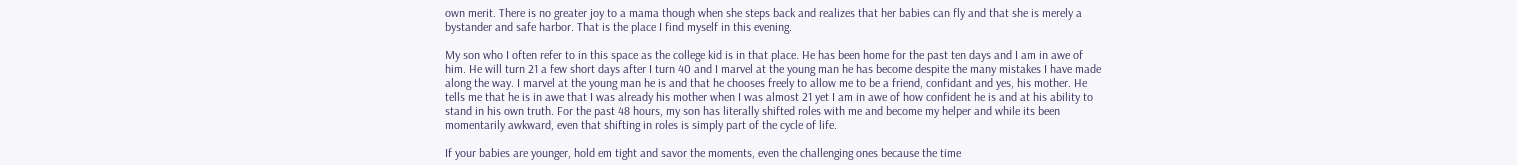own merit. There is no greater joy to a mama though when she steps back and realizes that her babies can fly and that she is merely a bystander and safe harbor. That is the place I find myself in this evening.

My son who I often refer to in this space as the college kid is in that place. He has been home for the past ten days and I am in awe of him. He will turn 21 a few short days after I turn 40 and I marvel at the young man he has become despite the many mistakes I have made along the way. I marvel at the young man he is and that he chooses freely to allow me to be a friend, confidant and yes, his mother. He tells me that he is in awe that I was already his mother when I was almost 21 yet I am in awe of how confident he is and at his ability to stand in his own truth. For the past 48 hours, my son has literally shifted roles with me and become my helper and while its been momentarily awkward, even that shifting in roles is simply part of the cycle of life.

If your babies are younger, hold em tight and savor the moments, even the challenging ones because the time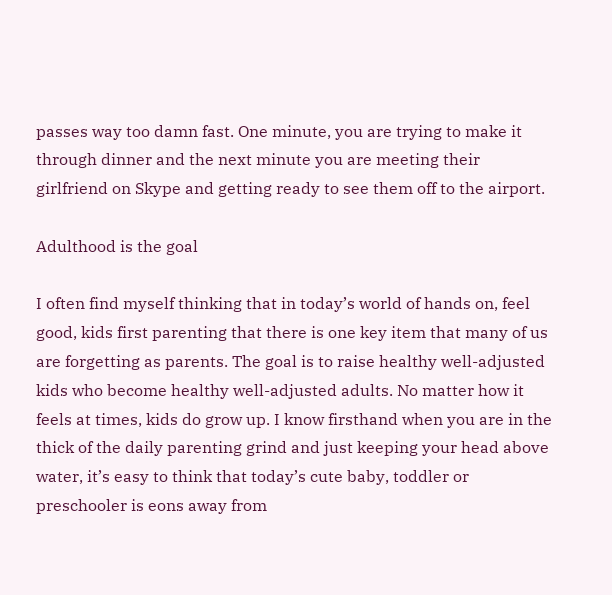passes way too damn fast. One minute, you are trying to make it through dinner and the next minute you are meeting their girlfriend on Skype and getting ready to see them off to the airport.

Adulthood is the goal

I often find myself thinking that in today’s world of hands on, feel good, kids first parenting that there is one key item that many of us are forgetting as parents. The goal is to raise healthy well-adjusted kids who become healthy well-adjusted adults. No matter how it feels at times, kids do grow up. I know firsthand when you are in the thick of the daily parenting grind and just keeping your head above water, it’s easy to think that today’s cute baby, toddler or preschooler is eons away from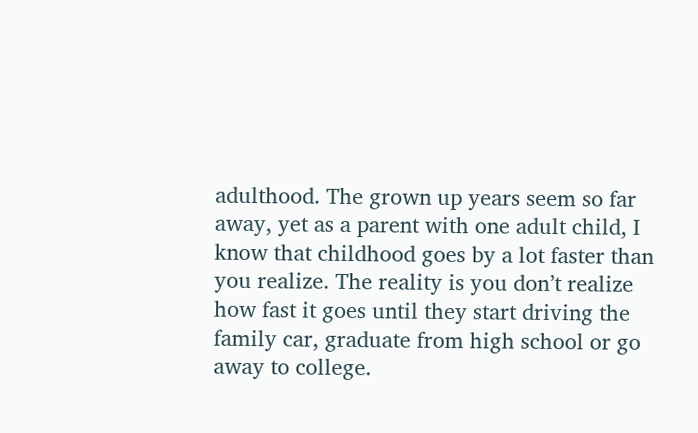adulthood. The grown up years seem so far away, yet as a parent with one adult child, I know that childhood goes by a lot faster than you realize. The reality is you don’t realize how fast it goes until they start driving the family car, graduate from high school or go away to college.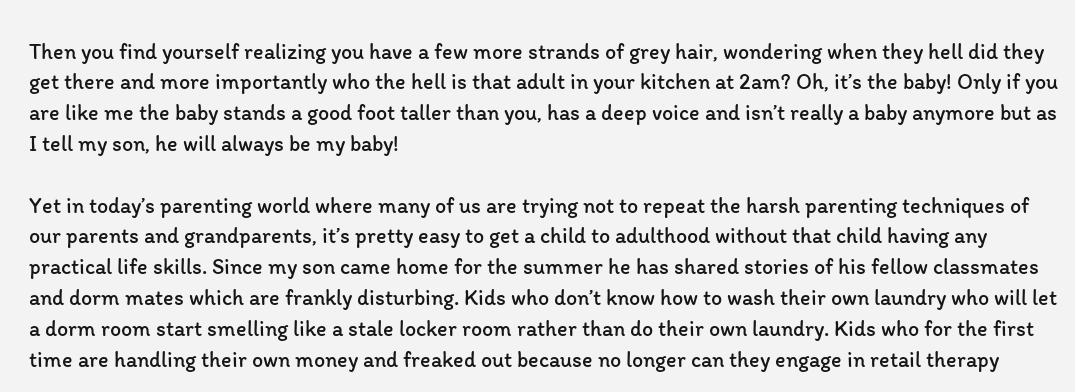Then you find yourself realizing you have a few more strands of grey hair, wondering when they hell did they get there and more importantly who the hell is that adult in your kitchen at 2am? Oh, it’s the baby! Only if you are like me the baby stands a good foot taller than you, has a deep voice and isn’t really a baby anymore but as I tell my son, he will always be my baby!

Yet in today’s parenting world where many of us are trying not to repeat the harsh parenting techniques of our parents and grandparents, it’s pretty easy to get a child to adulthood without that child having any practical life skills. Since my son came home for the summer he has shared stories of his fellow classmates and dorm mates which are frankly disturbing. Kids who don’t know how to wash their own laundry who will let a dorm room start smelling like a stale locker room rather than do their own laundry. Kids who for the first time are handling their own money and freaked out because no longer can they engage in retail therapy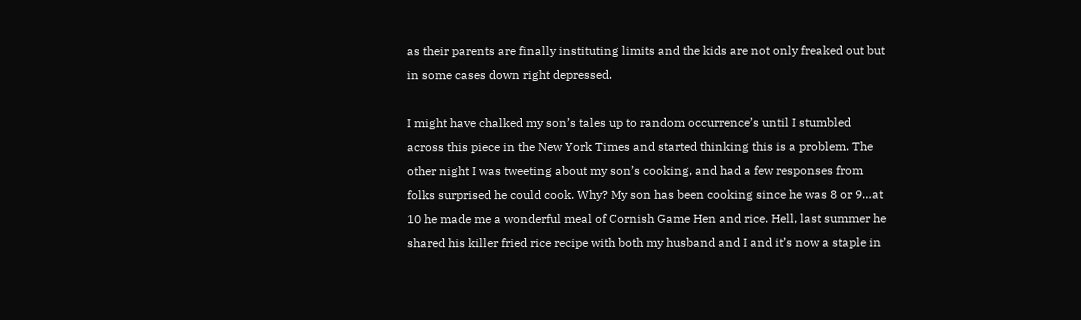as their parents are finally instituting limits and the kids are not only freaked out but in some cases down right depressed.

I might have chalked my son’s tales up to random occurrence’s until I stumbled across this piece in the New York Times and started thinking this is a problem. The other night I was tweeting about my son’s cooking, and had a few responses from folks surprised he could cook. Why? My son has been cooking since he was 8 or 9…at 10 he made me a wonderful meal of Cornish Game Hen and rice. Hell, last summer he shared his killer fried rice recipe with both my husband and I and it’s now a staple in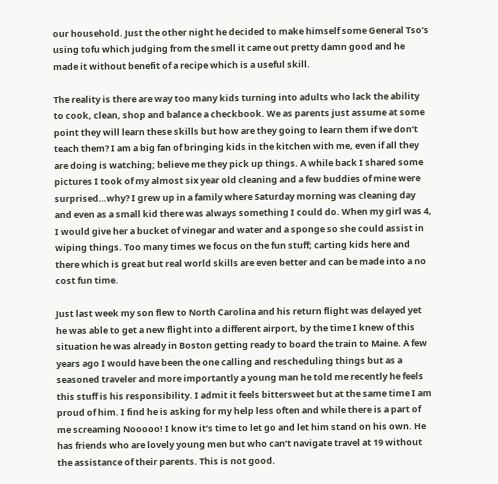our household. Just the other night he decided to make himself some General Tso’s using tofu which judging from the smell it came out pretty damn good and he made it without benefit of a recipe which is a useful skill.

The reality is there are way too many kids turning into adults who lack the ability to cook, clean, shop and balance a checkbook. We as parents just assume at some point they will learn these skills but how are they going to learn them if we don’t teach them? I am a big fan of bringing kids in the kitchen with me, even if all they are doing is watching; believe me they pick up things. A while back I shared some pictures I took of my almost six year old cleaning and a few buddies of mine were surprised…why? I grew up in a family where Saturday morning was cleaning day and even as a small kid there was always something I could do. When my girl was 4, I would give her a bucket of vinegar and water and a sponge so she could assist in wiping things. Too many times we focus on the fun stuff; carting kids here and there which is great but real world skills are even better and can be made into a no cost fun time.

Just last week my son flew to North Carolina and his return flight was delayed yet he was able to get a new flight into a different airport, by the time I knew of this situation he was already in Boston getting ready to board the train to Maine. A few years ago I would have been the one calling and rescheduling things but as a seasoned traveler and more importantly a young man he told me recently he feels this stuff is his responsibility. I admit it feels bittersweet but at the same time I am proud of him. I find he is asking for my help less often and while there is a part of me screaming Nooooo! I know it’s time to let go and let him stand on his own. He has friends who are lovely young men but who can’t navigate travel at 19 without the assistance of their parents. This is not good.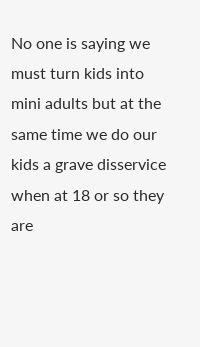No one is saying we must turn kids into mini adults but at the same time we do our kids a grave disservice when at 18 or so they are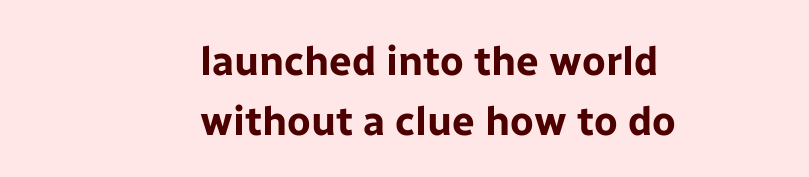launched into the world without a clue how to do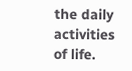the daily activities of life.